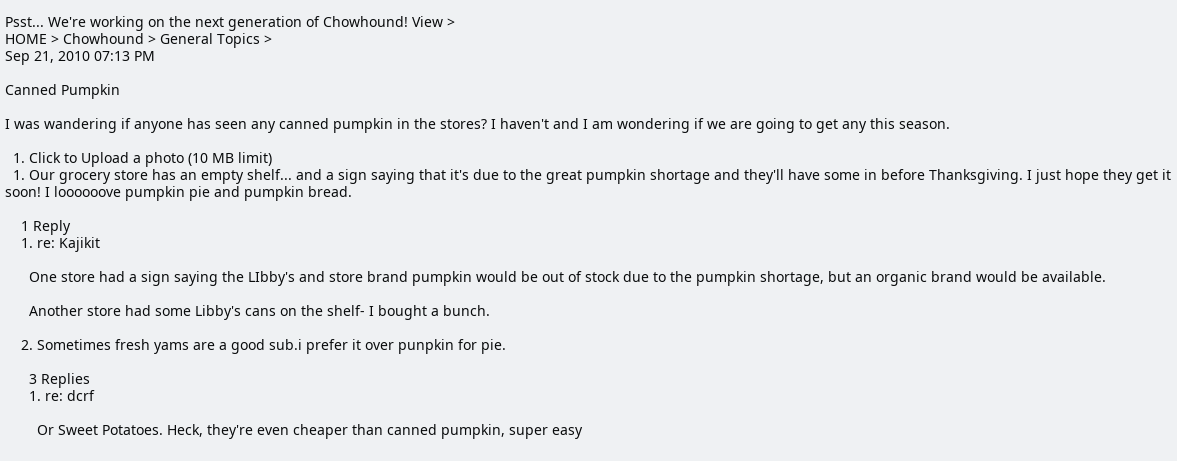Psst... We're working on the next generation of Chowhound! View >
HOME > Chowhound > General Topics >
Sep 21, 2010 07:13 PM

Canned Pumpkin

I was wandering if anyone has seen any canned pumpkin in the stores? I haven't and I am wondering if we are going to get any this season.

  1. Click to Upload a photo (10 MB limit)
  1. Our grocery store has an empty shelf... and a sign saying that it's due to the great pumpkin shortage and they'll have some in before Thanksgiving. I just hope they get it soon! I loooooove pumpkin pie and pumpkin bread.

    1 Reply
    1. re: Kajikit

      One store had a sign saying the LIbby's and store brand pumpkin would be out of stock due to the pumpkin shortage, but an organic brand would be available.

      Another store had some Libby's cans on the shelf- I bought a bunch.

    2. Sometimes fresh yams are a good sub.i prefer it over punpkin for pie.

      3 Replies
      1. re: dcrf

        Or Sweet Potatoes. Heck, they're even cheaper than canned pumpkin, super easy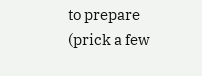to prepare (prick a few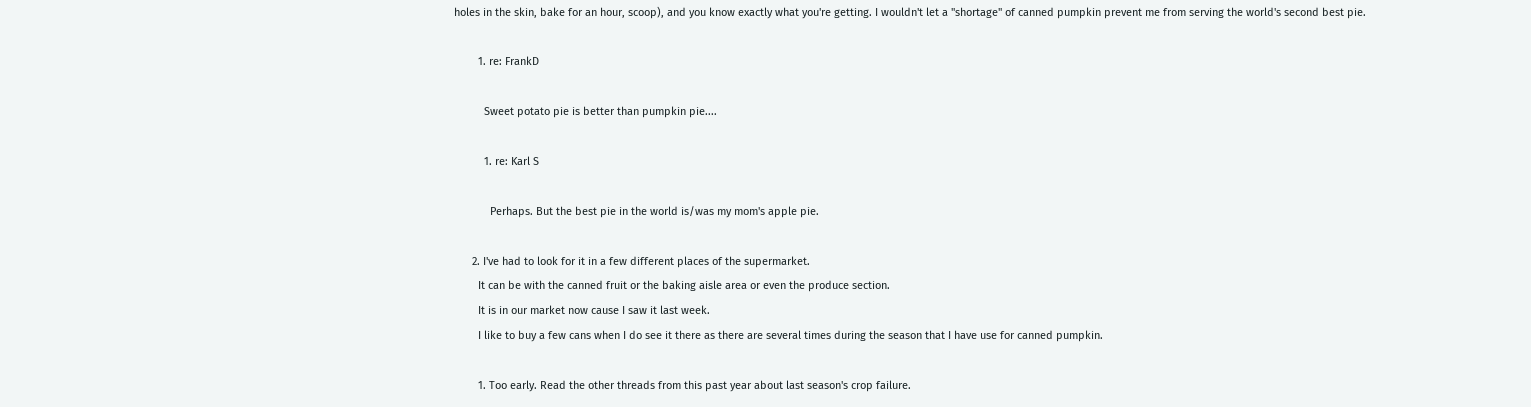holes in the skin, bake for an hour, scoop), and you know exactly what you're getting. I wouldn't let a "shortage" of canned pumpkin prevent me from serving the world's second best pie.

        1. re: FrankD

          Sweet potato pie is better than pumpkin pie....

          1. re: Karl S

            Perhaps. But the best pie in the world is/was my mom's apple pie.

      2. I've had to look for it in a few different places of the supermarket.
        It can be with the canned fruit or the baking aisle area or even the produce section.
        It is in our market now cause I saw it last week.
        I like to buy a few cans when I do see it there as there are several times during the season that I have use for canned pumpkin.

        1. Too early. Read the other threads from this past year about last season's crop failure.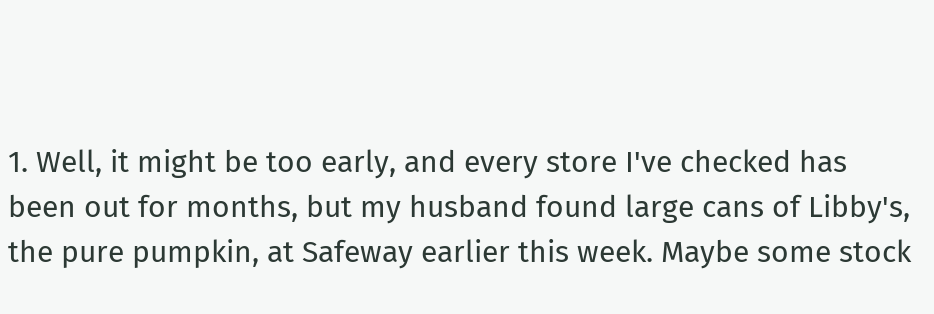1. Well, it might be too early, and every store I've checked has been out for months, but my husband found large cans of Libby's, the pure pumpkin, at Safeway earlier this week. Maybe some stock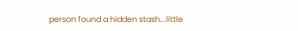person found a hidden stash...little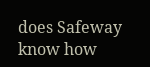does Safeway know how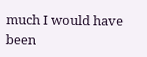much I would have been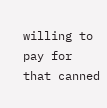willing to pay for that canned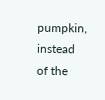pumpkin, instead of the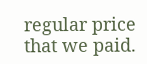regular price that we paid.